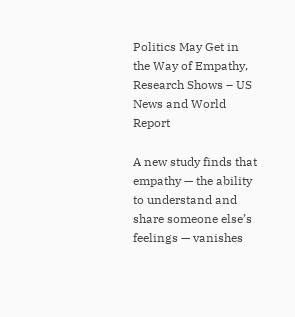Politics May Get in the Way of Empathy, Research Shows – US News and World Report

A new study finds that empathy — the ability to understand and share someone else’s feelings — vanishes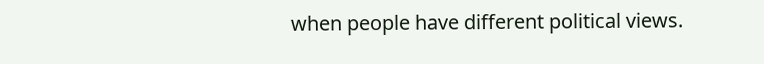when people have different political views.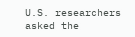U.S. researchers asked the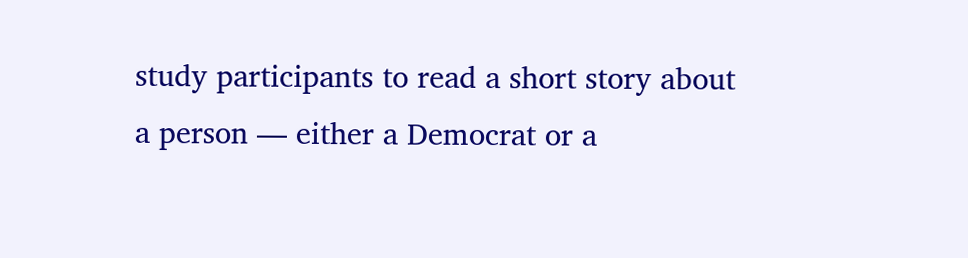study participants to read a short story about a person — either a Democrat or a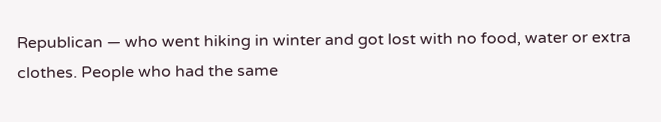Republican — who went hiking in winter and got lost with no food, water or extra clothes. People who had the same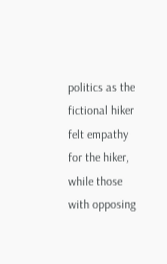politics as the fictional hiker felt empathy for the hiker, while those with opposing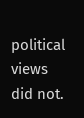political views did not.